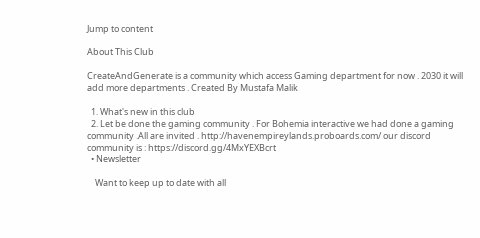Jump to content

About This Club

CreateAndGenerate is a community which access Gaming department for now . 2030 it will add more departments . Created By Mustafa Malik

  1. What's new in this club
  2. Let be done the gaming community . For Bohemia interactive we had done a gaming community .All are invited . http://havenempireylands.proboards.com/ our discord community is : https://discord.gg/4MxYEXBcrt
  • Newsletter

    Want to keep up to date with all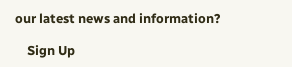our latest news and information?

    Sign Up